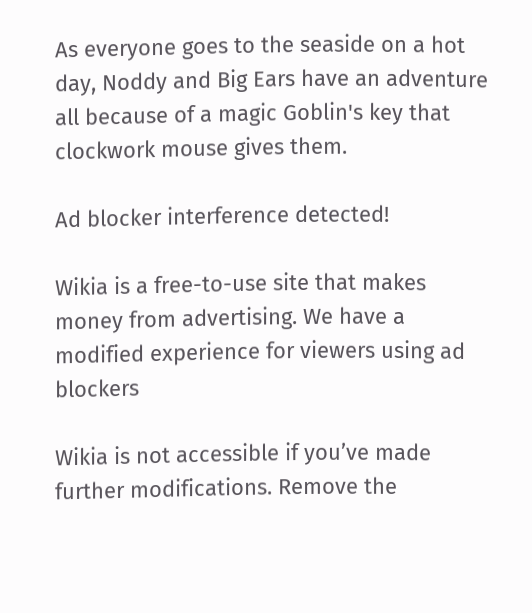As everyone goes to the seaside on a hot day, Noddy and Big Ears have an adventure all because of a magic Goblin's key that clockwork mouse gives them.

Ad blocker interference detected!

Wikia is a free-to-use site that makes money from advertising. We have a modified experience for viewers using ad blockers

Wikia is not accessible if you’ve made further modifications. Remove the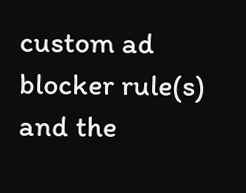custom ad blocker rule(s) and the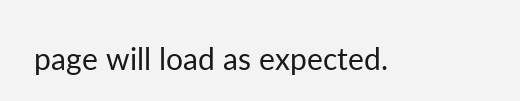page will load as expected.